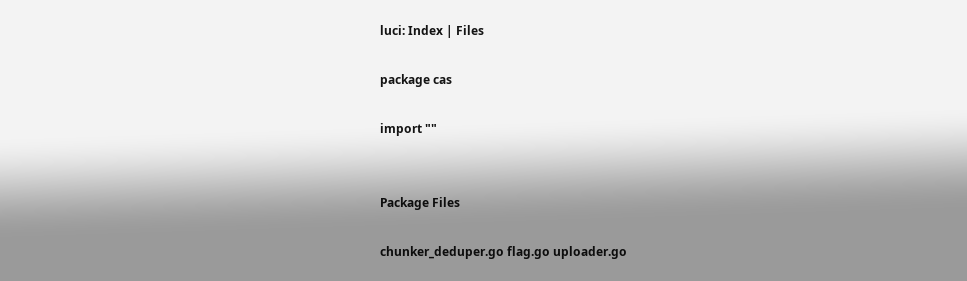luci: Index | Files

package cas

import ""


Package Files

chunker_deduper.go flag.go uploader.go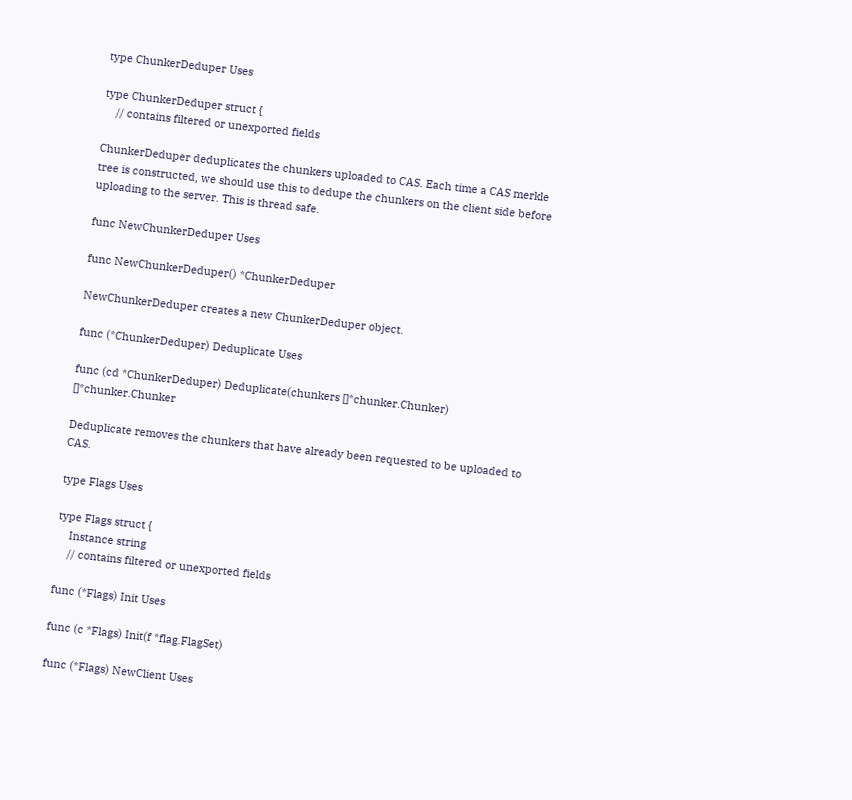type ChunkerDeduper Uses

type ChunkerDeduper struct {
    // contains filtered or unexported fields

ChunkerDeduper deduplicates the chunkers uploaded to CAS. Each time a CAS merkle tree is constructed, we should use this to dedupe the chunkers on the client side before uploading to the server. This is thread safe.

func NewChunkerDeduper Uses

func NewChunkerDeduper() *ChunkerDeduper

NewChunkerDeduper creates a new ChunkerDeduper object.

func (*ChunkerDeduper) Deduplicate Uses

func (cd *ChunkerDeduper) Deduplicate(chunkers []*chunker.Chunker) []*chunker.Chunker

Deduplicate removes the chunkers that have already been requested to be uploaded to CAS.

type Flags Uses

type Flags struct {
    Instance string
    // contains filtered or unexported fields

func (*Flags) Init Uses

func (c *Flags) Init(f *flag.FlagSet)

func (*Flags) NewClient Uses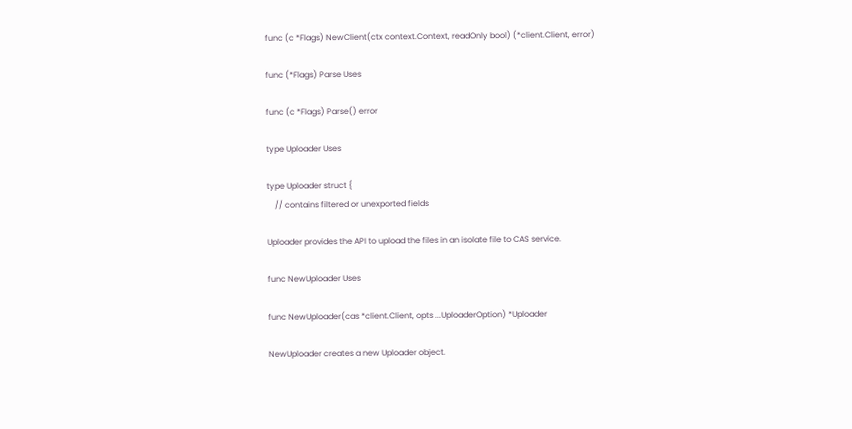func (c *Flags) NewClient(ctx context.Context, readOnly bool) (*client.Client, error)

func (*Flags) Parse Uses

func (c *Flags) Parse() error

type Uploader Uses

type Uploader struct {
    // contains filtered or unexported fields

Uploader provides the API to upload the files in an isolate file to CAS service.

func NewUploader Uses

func NewUploader(cas *client.Client, opts ...UploaderOption) *Uploader

NewUploader creates a new Uploader object.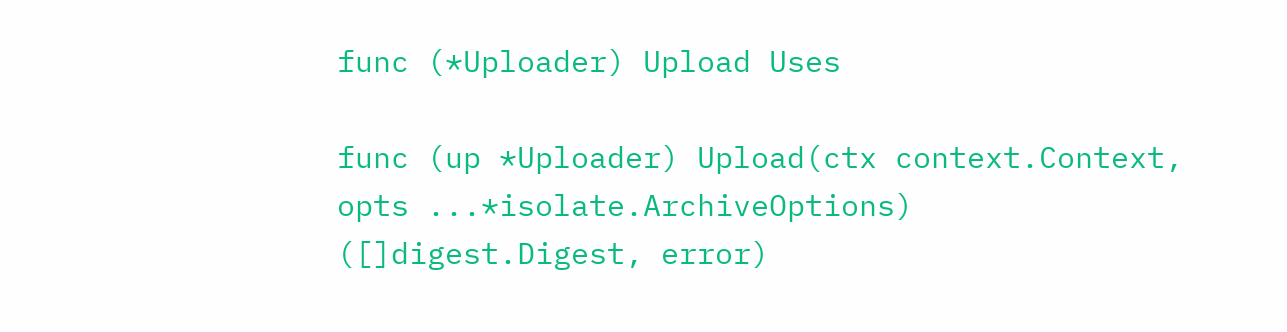func (*Uploader) Upload Uses

func (up *Uploader) Upload(ctx context.Context, opts ...*isolate.ArchiveOptions) ([]digest.Digest, error)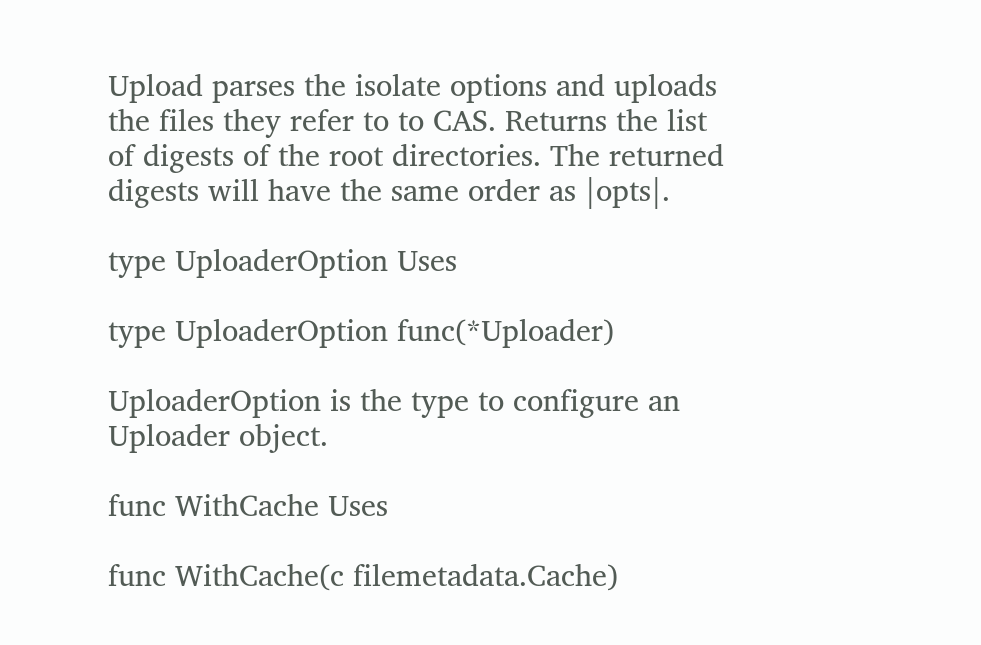Upload parses the isolate options and uploads the files they refer to to CAS. Returns the list of digests of the root directories. The returned digests will have the same order as |opts|.

type UploaderOption Uses

type UploaderOption func(*Uploader)

UploaderOption is the type to configure an Uploader object.

func WithCache Uses

func WithCache(c filemetadata.Cache)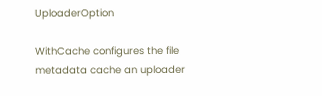UploaderOption

WithCache configures the file metadata cache an uploader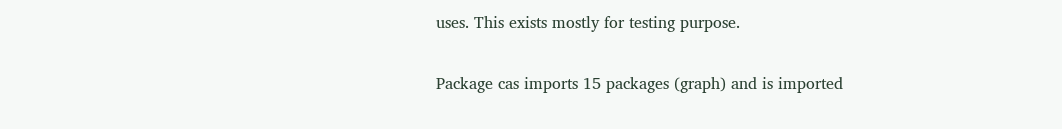uses. This exists mostly for testing purpose.

Package cas imports 15 packages (graph) and is imported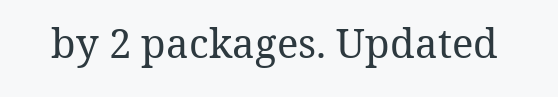by 2 packages. Updated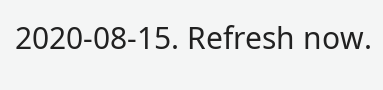2020-08-15. Refresh now.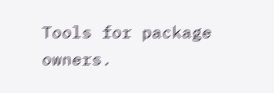Tools for package owners.